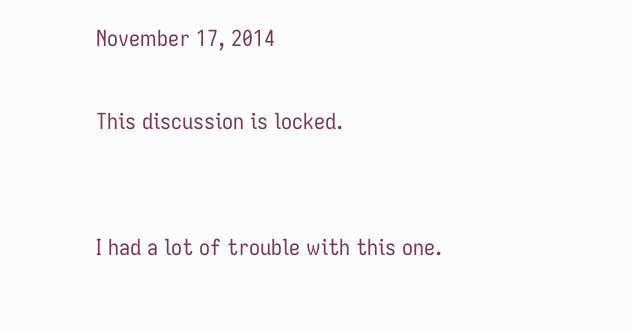November 17, 2014

This discussion is locked.


I had a lot of trouble with this one.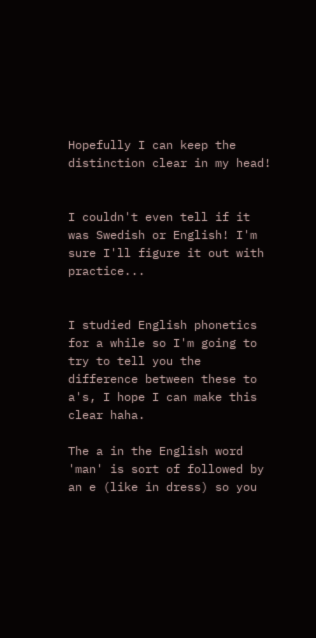Hopefully I can keep the distinction clear in my head!


I couldn't even tell if it was Swedish or English! I'm sure I'll figure it out with practice...


I studied English phonetics for a while so I'm going to try to tell you the difference between these to a's, I hope I can make this clear haha.

The a in the English word 'man' is sort of followed by an e (like in dress) so you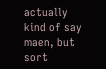actually kind of say maen, but sort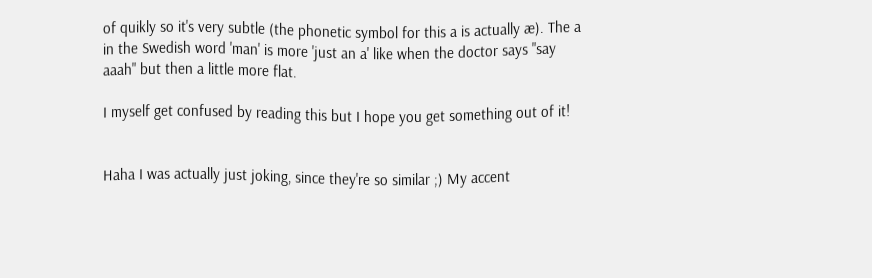of quikly so it's very subtle (the phonetic symbol for this a is actually æ). The a in the Swedish word 'man' is more 'just an a' like when the doctor says "say aaah" but then a little more flat.

I myself get confused by reading this but I hope you get something out of it!


Haha I was actually just joking, since they're so similar ;) My accent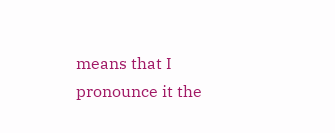means that I pronounce it the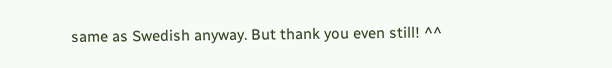same as Swedish anyway. But thank you even still! ^^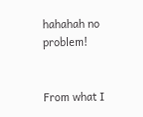hahahah no problem!


From what I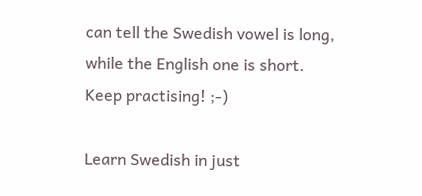can tell the Swedish vowel is long, while the English one is short. Keep practising! ;-)

Learn Swedish in just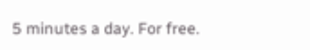5 minutes a day. For free.